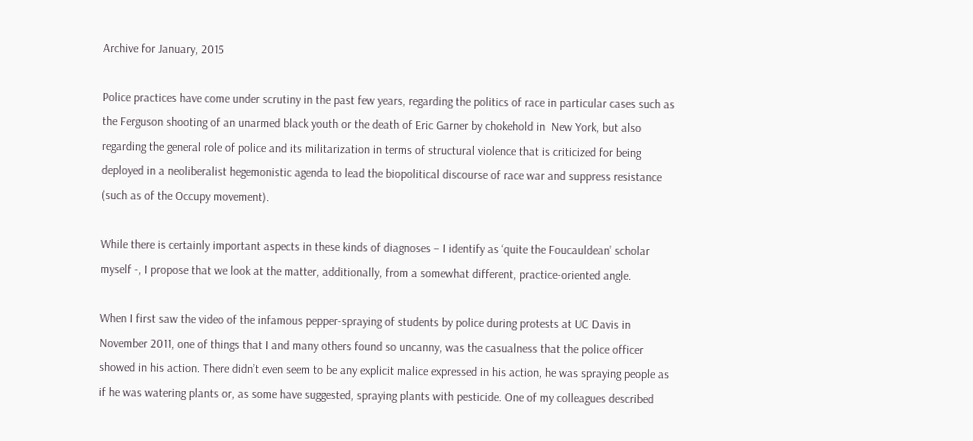Archive for January, 2015

Police practices have come under scrutiny in the past few years, regarding the politics of race in particular cases such as the Ferguson shooting of an unarmed black youth or the death of Eric Garner by chokehold in  New York, but also regarding the general role of police and its militarization in terms of structural violence that is criticized for being deployed in a neoliberalist hegemonistic agenda to lead the biopolitical discourse of race war and suppress resistance (such as of the Occupy movement).

While there is certainly important aspects in these kinds of diagnoses – I identify as ‘quite the Foucauldean’ scholar myself -, I propose that we look at the matter, additionally, from a somewhat different, practice-oriented angle.

When I first saw the video of the infamous pepper-spraying of students by police during protests at UC Davis in November 2011, one of things that I and many others found so uncanny, was the casualness that the police officer showed in his action. There didn’t even seem to be any explicit malice expressed in his action, he was spraying people as if he was watering plants or, as some have suggested, spraying plants with pesticide. One of my colleagues described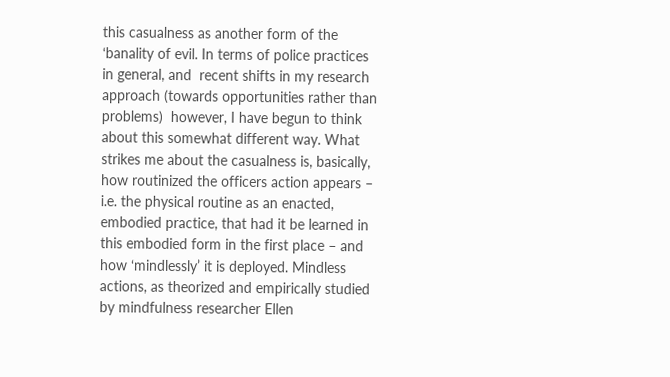this casualness as another form of the ‘banality of evil. In terms of police practices in general, and  recent shifts in my research approach (towards opportunities rather than problems)  however, I have begun to think about this somewhat different way. What strikes me about the casualness is, basically, how routinized the officers action appears – i.e. the physical routine as an enacted, embodied practice, that had it be learned in this embodied form in the first place – and how ‘mindlessly’ it is deployed. Mindless actions, as theorized and empirically studied by mindfulness researcher Ellen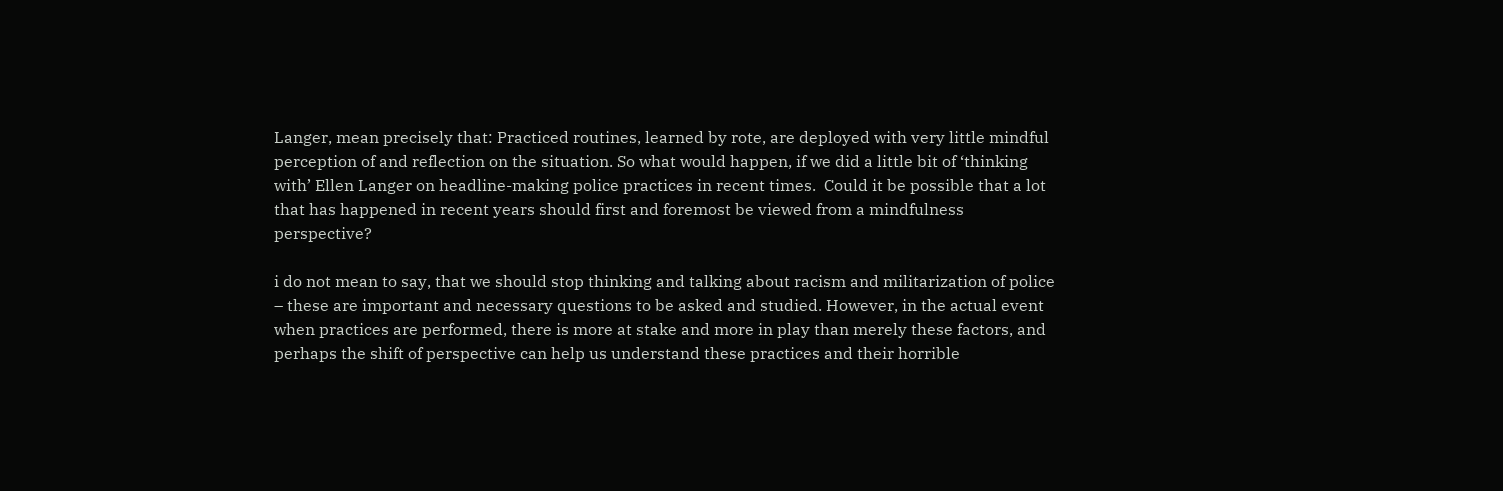Langer, mean precisely that: Practiced routines, learned by rote, are deployed with very little mindful perception of and reflection on the situation. So what would happen, if we did a little bit of ‘thinking with’ Ellen Langer on headline-making police practices in recent times.  Could it be possible that a lot that has happened in recent years should first and foremost be viewed from a mindfulness perspective?

i do not mean to say, that we should stop thinking and talking about racism and militarization of police – these are important and necessary questions to be asked and studied. However, in the actual event when practices are performed, there is more at stake and more in play than merely these factors, and perhaps the shift of perspective can help us understand these practices and their horrible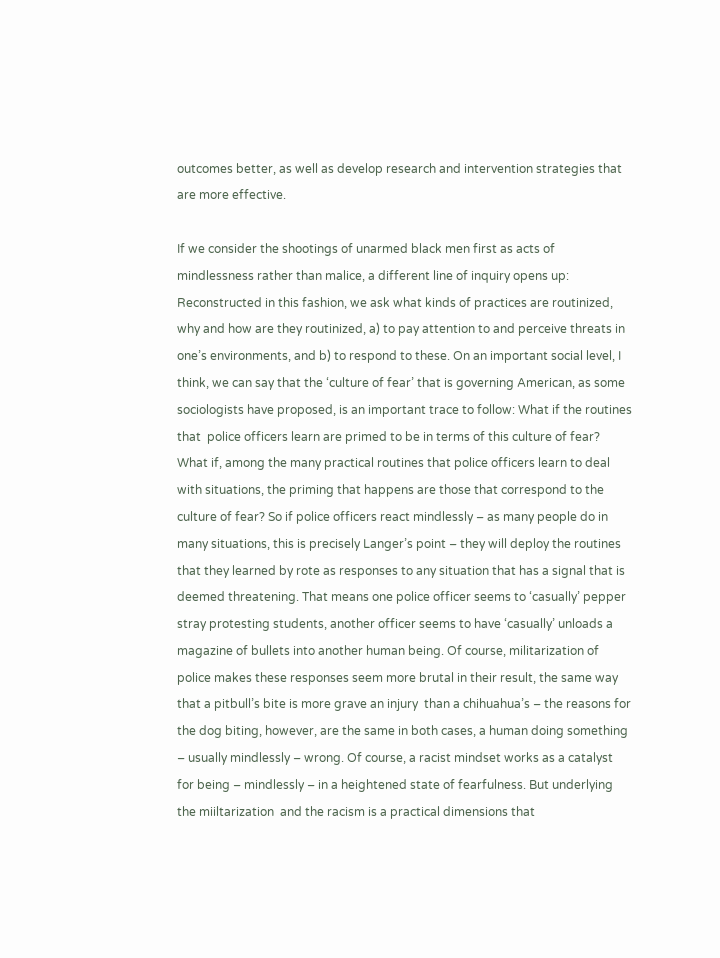outcomes better, as well as develop research and intervention strategies that are more effective.

If we consider the shootings of unarmed black men first as acts of mindlessness rather than malice, a different line of inquiry opens up: Reconstructed in this fashion, we ask what kinds of practices are routinized, why and how are they routinized, a) to pay attention to and perceive threats in one’s environments, and b) to respond to these. On an important social level, I think, we can say that the ‘culture of fear’ that is governing American, as some sociologists have proposed, is an important trace to follow: What if the routines that  police officers learn are primed to be in terms of this culture of fear? What if, among the many practical routines that police officers learn to deal with situations, the priming that happens are those that correspond to the culture of fear? So if police officers react mindlessly – as many people do in many situations, this is precisely Langer’s point – they will deploy the routines that they learned by rote as responses to any situation that has a signal that is deemed threatening. That means one police officer seems to ‘casually’ pepper stray protesting students, another officer seems to have ‘casually’ unloads a magazine of bullets into another human being. Of course, militarization of police makes these responses seem more brutal in their result, the same way that a pitbull’s bite is more grave an injury  than a chihuahua’s – the reasons for the dog biting, however, are the same in both cases, a human doing something – usually mindlessly – wrong. Of course, a racist mindset works as a catalyst for being – mindlessly – in a heightened state of fearfulness. But underlying the miiltarization  and the racism is a practical dimensions that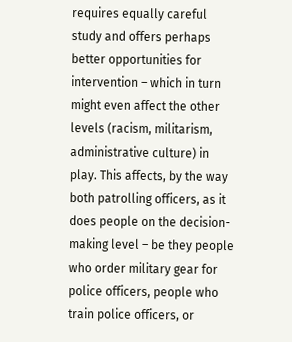requires equally careful study and offers perhaps better opportunities for intervention – which in turn might even affect the other levels (racism, militarism, administrative culture) in play. This affects, by the way both patrolling officers, as it does people on the decision-making level – be they people who order military gear for police officers, people who train police officers, or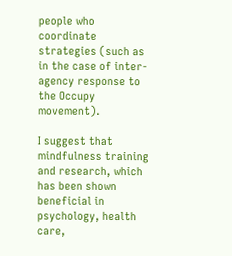people who coordinate strategies (such as in the case of inter-agency response to the Occupy movement).

I suggest that mindfulness training and research, which has been shown beneficial in psychology, health care,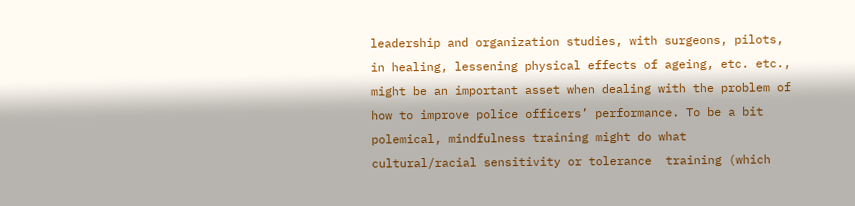leadership and organization studies, with surgeons, pilots, in healing, lessening physical effects of ageing, etc. etc., might be an important asset when dealing with the problem of how to improve police officers’ performance. To be a bit polemical, mindfulness training might do what cultural/racial sensitivity or tolerance  training (which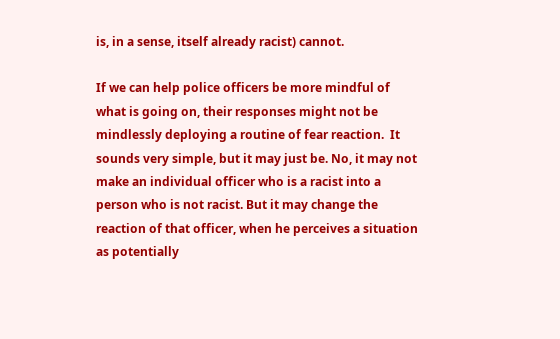is, in a sense, itself already racist) cannot.

If we can help police officers be more mindful of what is going on, their responses might not be mindlessly deploying a routine of fear reaction.  It sounds very simple, but it may just be. No, it may not make an individual officer who is a racist into a person who is not racist. But it may change the reaction of that officer, when he perceives a situation as potentially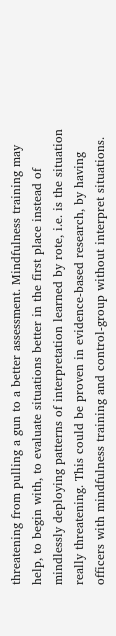threatening from pulling a gun to a better assessment. Mindfulness training may help, to begin with, to evaluate situations better in the first place instead of mindlessly deploying patterns of interpretation learned by rote, i.e. is the situation really threatening. This could be proven in evidence-based research, by having officers with mindfulness training and control-group without interpret situations.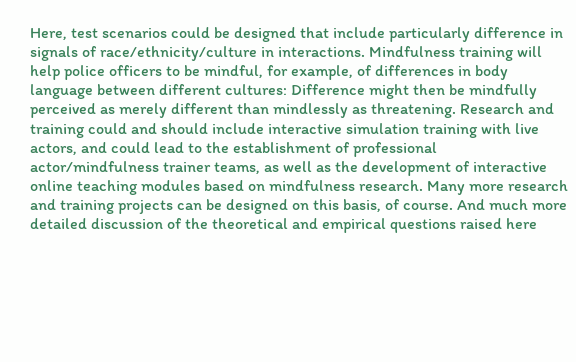Here, test scenarios could be designed that include particularly difference in signals of race/ethnicity/culture in interactions. Mindfulness training will help police officers to be mindful, for example, of differences in body language between different cultures: Difference might then be mindfully perceived as merely different than mindlessly as threatening. Research and training could and should include interactive simulation training with live actors, and could lead to the establishment of professional actor/mindfulness trainer teams, as well as the development of interactive online teaching modules based on mindfulness research. Many more research and training projects can be designed on this basis, of course. And much more detailed discussion of the theoretical and empirical questions raised here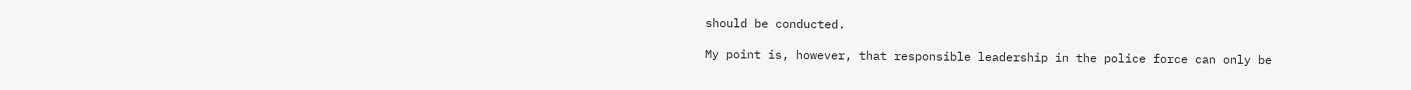should be conducted.

My point is, however, that responsible leadership in the police force can only be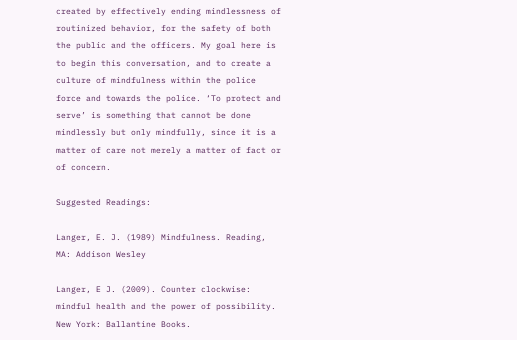created by effectively ending mindlessness of routinized behavior, for the safety of both the public and the officers. My goal here is to begin this conversation, and to create a culture of mindfulness within the police force and towards the police. ‘To protect and serve’ is something that cannot be done mindlessly but only mindfully, since it is a matter of care not merely a matter of fact or of concern.

Suggested Readings:

Langer, E. J. (1989) Mindfulness. Reading, MA: Addison Wesley

Langer, E J. (2009). Counter clockwise: mindful health and the power of possibility. New York: Ballantine Books.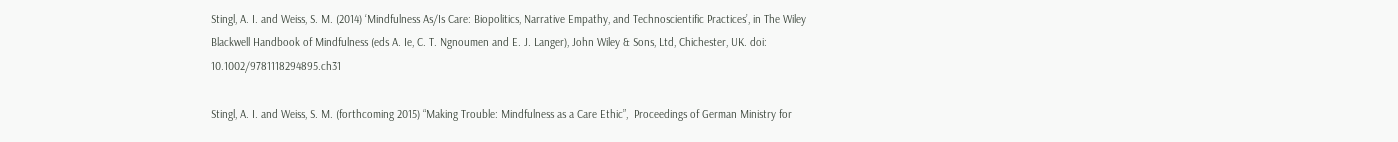Stingl, A. I. and Weiss, S. M. (2014) ‘Mindfulness As/Is Care: Biopolitics, Narrative Empathy, and Technoscientific Practices’, in The Wiley Blackwell Handbook of Mindfulness (eds A. Ie, C. T. Ngnoumen and E. J. Langer), John Wiley & Sons, Ltd, Chichester, UK. doi: 10.1002/9781118294895.ch31

Stingl, A. I. and Weiss, S. M. (forthcoming 2015) “Making Trouble: Mindfulness as a Care Ethic”,  Proceedings of German Ministry for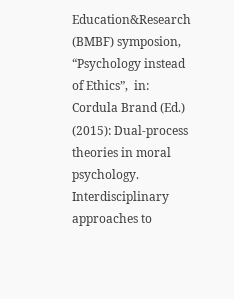Education&Research (BMBF) symposion, “Psychology instead of Ethics”,  in: Cordula Brand (Ed.) (2015): Dual-process theories in moral psychology. Interdisciplinary approaches to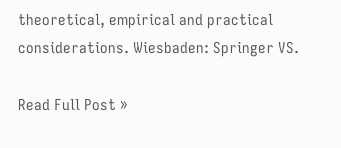theoretical, empirical and practical considerations. Wiesbaden: Springer VS.

Read Full Post »